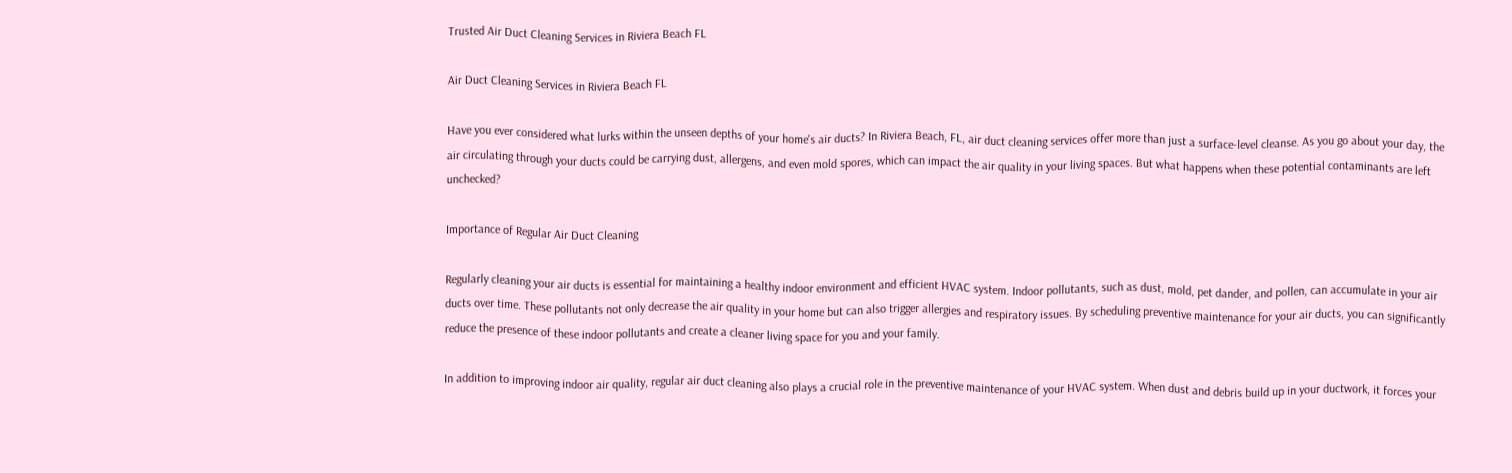Trusted Air Duct Cleaning Services in Riviera Beach FL

Air Duct Cleaning Services in Riviera Beach FL

Have you ever considered what lurks within the unseen depths of your home's air ducts? In Riviera Beach, FL, air duct cleaning services offer more than just a surface-level cleanse. As you go about your day, the air circulating through your ducts could be carrying dust, allergens, and even mold spores, which can impact the air quality in your living spaces. But what happens when these potential contaminants are left unchecked?

Importance of Regular Air Duct Cleaning

Regularly cleaning your air ducts is essential for maintaining a healthy indoor environment and efficient HVAC system. Indoor pollutants, such as dust, mold, pet dander, and pollen, can accumulate in your air ducts over time. These pollutants not only decrease the air quality in your home but can also trigger allergies and respiratory issues. By scheduling preventive maintenance for your air ducts, you can significantly reduce the presence of these indoor pollutants and create a cleaner living space for you and your family.

In addition to improving indoor air quality, regular air duct cleaning also plays a crucial role in the preventive maintenance of your HVAC system. When dust and debris build up in your ductwork, it forces your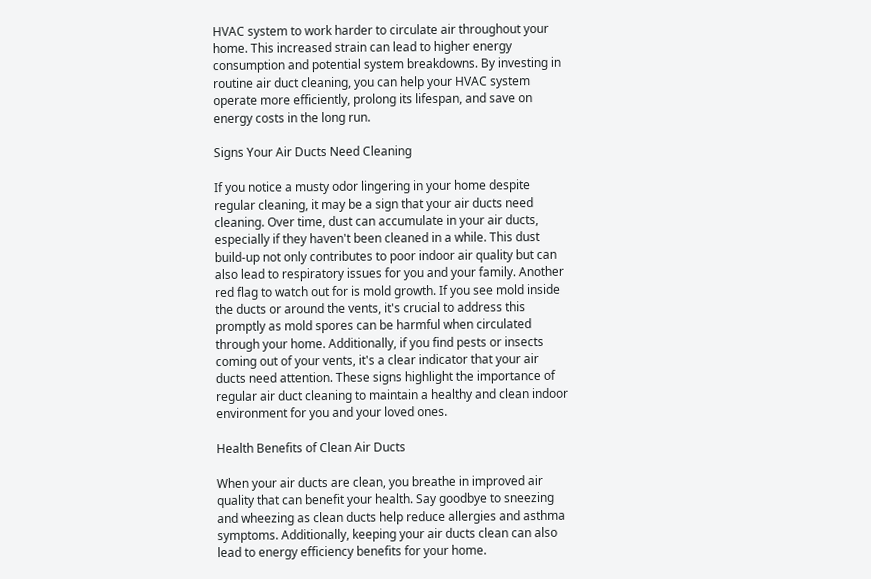HVAC system to work harder to circulate air throughout your home. This increased strain can lead to higher energy consumption and potential system breakdowns. By investing in routine air duct cleaning, you can help your HVAC system operate more efficiently, prolong its lifespan, and save on energy costs in the long run.

Signs Your Air Ducts Need Cleaning

If you notice a musty odor lingering in your home despite regular cleaning, it may be a sign that your air ducts need cleaning. Over time, dust can accumulate in your air ducts, especially if they haven't been cleaned in a while. This dust build-up not only contributes to poor indoor air quality but can also lead to respiratory issues for you and your family. Another red flag to watch out for is mold growth. If you see mold inside the ducts or around the vents, it's crucial to address this promptly as mold spores can be harmful when circulated through your home. Additionally, if you find pests or insects coming out of your vents, it's a clear indicator that your air ducts need attention. These signs highlight the importance of regular air duct cleaning to maintain a healthy and clean indoor environment for you and your loved ones.

Health Benefits of Clean Air Ducts

When your air ducts are clean, you breathe in improved air quality that can benefit your health. Say goodbye to sneezing and wheezing as clean ducts help reduce allergies and asthma symptoms. Additionally, keeping your air ducts clean can also lead to energy efficiency benefits for your home.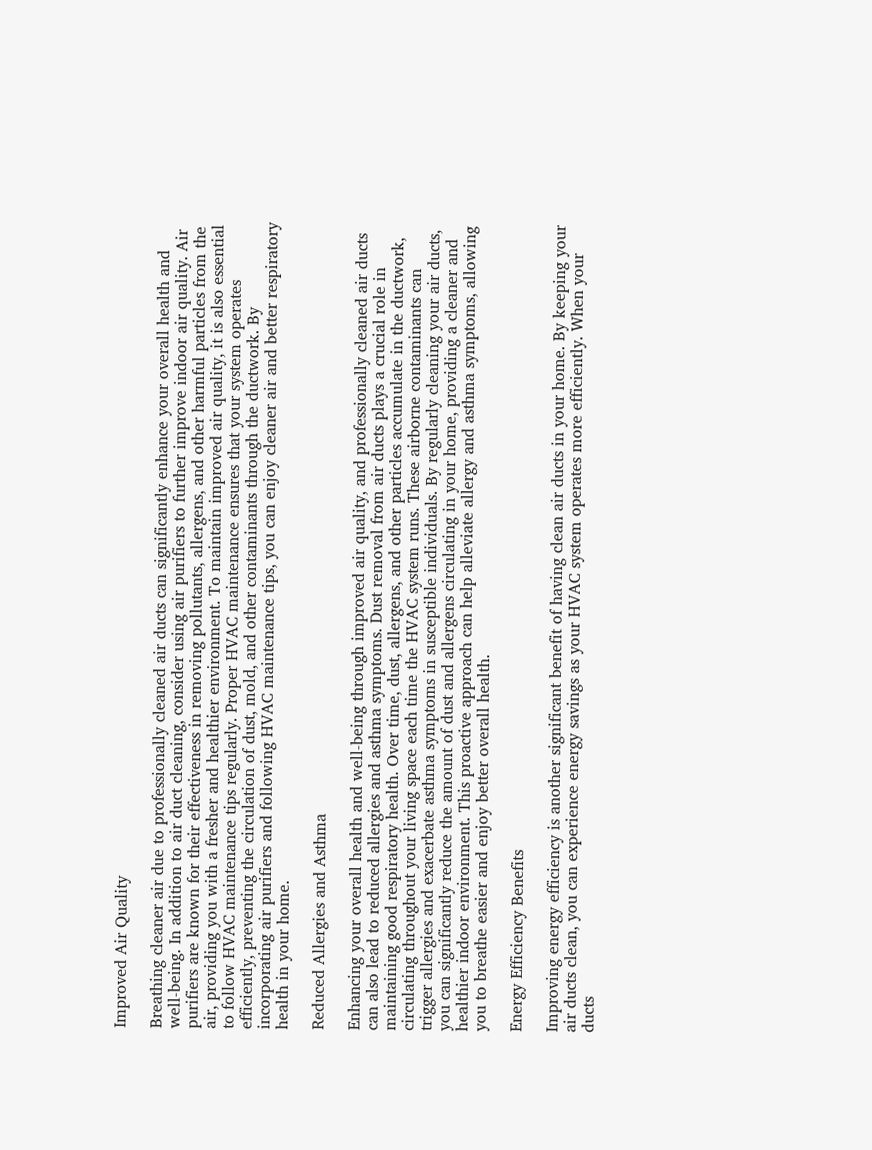Improved Air Quality

Breathing cleaner air due to professionally cleaned air ducts can significantly enhance your overall health and well-being. In addition to air duct cleaning, consider using air purifiers to further improve indoor air quality. Air purifiers are known for their effectiveness in removing pollutants, allergens, and other harmful particles from the air, providing you with a fresher and healthier environment. To maintain improved air quality, it is also essential to follow HVAC maintenance tips regularly. Proper HVAC maintenance ensures that your system operates efficiently, preventing the circulation of dust, mold, and other contaminants through the ductwork. By incorporating air purifiers and following HVAC maintenance tips, you can enjoy cleaner air and better respiratory health in your home.

Reduced Allergies and Asthma

Enhancing your overall health and well-being through improved air quality, and professionally cleaned air ducts can also lead to reduced allergies and asthma symptoms. Dust removal from air ducts plays a crucial role in maintaining good respiratory health. Over time, dust, allergens, and other particles accumulate in the ductwork, circulating throughout your living space each time the HVAC system runs. These airborne contaminants can trigger allergies and exacerbate asthma symptoms in susceptible individuals. By regularly cleaning your air ducts, you can significantly reduce the amount of dust and allergens circulating in your home, providing a cleaner and healthier indoor environment. This proactive approach can help alleviate allergy and asthma symptoms, allowing you to breathe easier and enjoy better overall health.

Energy Efficiency Benefits

Improving energy efficiency is another significant benefit of having clean air ducts in your home. By keeping your air ducts clean, you can experience energy savings as your HVAC system operates more efficiently. When your ducts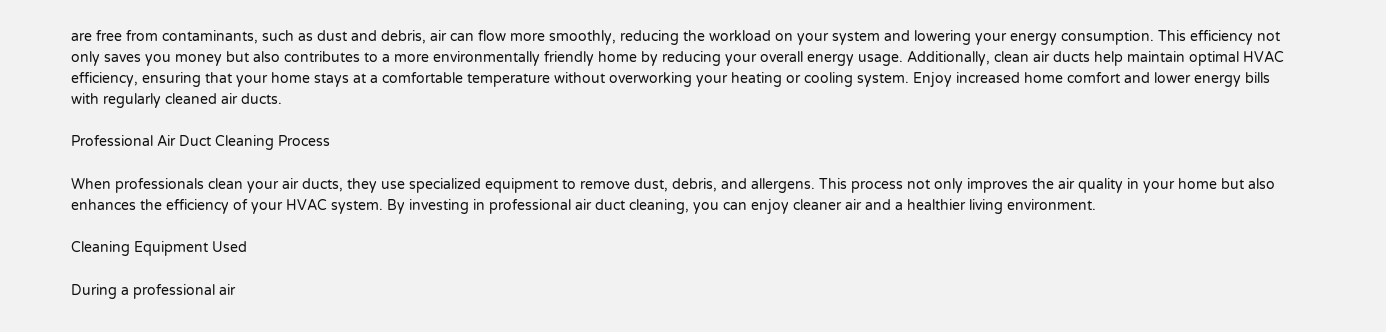are free from contaminants, such as dust and debris, air can flow more smoothly, reducing the workload on your system and lowering your energy consumption. This efficiency not only saves you money but also contributes to a more environmentally friendly home by reducing your overall energy usage. Additionally, clean air ducts help maintain optimal HVAC efficiency, ensuring that your home stays at a comfortable temperature without overworking your heating or cooling system. Enjoy increased home comfort and lower energy bills with regularly cleaned air ducts.

Professional Air Duct Cleaning Process

When professionals clean your air ducts, they use specialized equipment to remove dust, debris, and allergens. This process not only improves the air quality in your home but also enhances the efficiency of your HVAC system. By investing in professional air duct cleaning, you can enjoy cleaner air and a healthier living environment.

Cleaning Equipment Used

During a professional air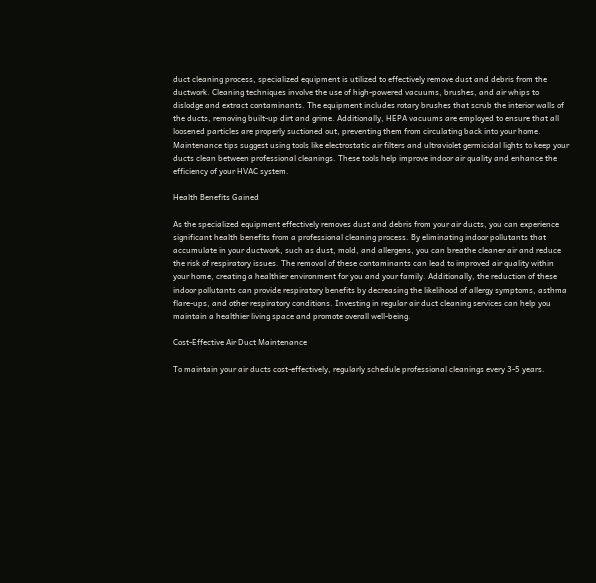duct cleaning process, specialized equipment is utilized to effectively remove dust and debris from the ductwork. Cleaning techniques involve the use of high-powered vacuums, brushes, and air whips to dislodge and extract contaminants. The equipment includes rotary brushes that scrub the interior walls of the ducts, removing built-up dirt and grime. Additionally, HEPA vacuums are employed to ensure that all loosened particles are properly suctioned out, preventing them from circulating back into your home. Maintenance tips suggest using tools like electrostatic air filters and ultraviolet germicidal lights to keep your ducts clean between professional cleanings. These tools help improve indoor air quality and enhance the efficiency of your HVAC system.

Health Benefits Gained

As the specialized equipment effectively removes dust and debris from your air ducts, you can experience significant health benefits from a professional cleaning process. By eliminating indoor pollutants that accumulate in your ductwork, such as dust, mold, and allergens, you can breathe cleaner air and reduce the risk of respiratory issues. The removal of these contaminants can lead to improved air quality within your home, creating a healthier environment for you and your family. Additionally, the reduction of these indoor pollutants can provide respiratory benefits by decreasing the likelihood of allergy symptoms, asthma flare-ups, and other respiratory conditions. Investing in regular air duct cleaning services can help you maintain a healthier living space and promote overall well-being.

Cost-Effective Air Duct Maintenance

To maintain your air ducts cost-effectively, regularly schedule professional cleanings every 3-5 years.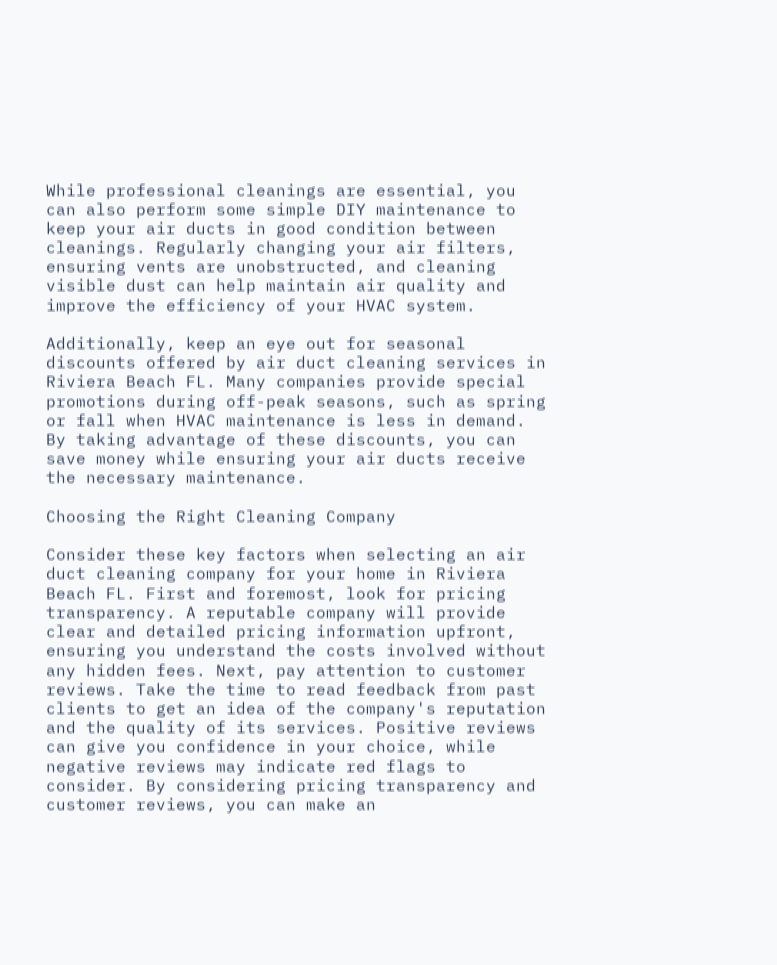While professional cleanings are essential, you can also perform some simple DIY maintenance to keep your air ducts in good condition between cleanings. Regularly changing your air filters, ensuring vents are unobstructed, and cleaning visible dust can help maintain air quality and improve the efficiency of your HVAC system.

Additionally, keep an eye out for seasonal discounts offered by air duct cleaning services in Riviera Beach FL. Many companies provide special promotions during off-peak seasons, such as spring or fall when HVAC maintenance is less in demand. By taking advantage of these discounts, you can save money while ensuring your air ducts receive the necessary maintenance.

Choosing the Right Cleaning Company

Consider these key factors when selecting an air duct cleaning company for your home in Riviera Beach FL. First and foremost, look for pricing transparency. A reputable company will provide clear and detailed pricing information upfront, ensuring you understand the costs involved without any hidden fees. Next, pay attention to customer reviews. Take the time to read feedback from past clients to get an idea of the company's reputation and the quality of its services. Positive reviews can give you confidence in your choice, while negative reviews may indicate red flags to consider. By considering pricing transparency and customer reviews, you can make an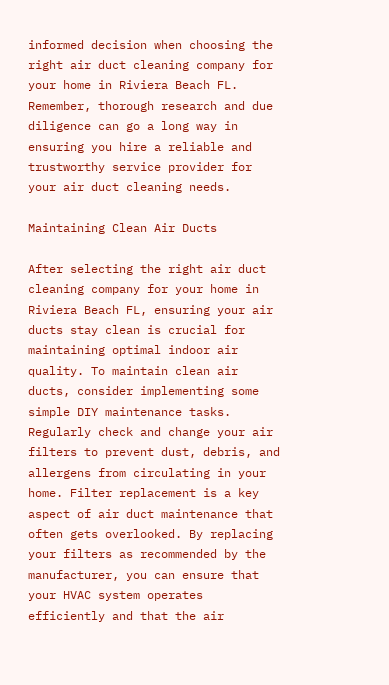informed decision when choosing the right air duct cleaning company for your home in Riviera Beach FL. Remember, thorough research and due diligence can go a long way in ensuring you hire a reliable and trustworthy service provider for your air duct cleaning needs.

Maintaining Clean Air Ducts

After selecting the right air duct cleaning company for your home in Riviera Beach FL, ensuring your air ducts stay clean is crucial for maintaining optimal indoor air quality. To maintain clean air ducts, consider implementing some simple DIY maintenance tasks. Regularly check and change your air filters to prevent dust, debris, and allergens from circulating in your home. Filter replacement is a key aspect of air duct maintenance that often gets overlooked. By replacing your filters as recommended by the manufacturer, you can ensure that your HVAC system operates efficiently and that the air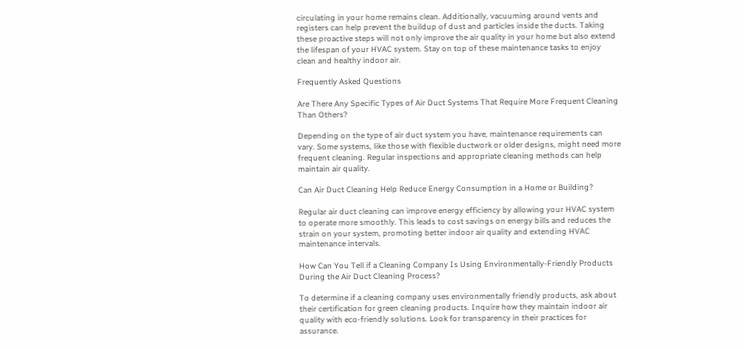circulating in your home remains clean. Additionally, vacuuming around vents and registers can help prevent the buildup of dust and particles inside the ducts. Taking these proactive steps will not only improve the air quality in your home but also extend the lifespan of your HVAC system. Stay on top of these maintenance tasks to enjoy clean and healthy indoor air.

Frequently Asked Questions

Are There Any Specific Types of Air Duct Systems That Require More Frequent Cleaning Than Others?

Depending on the type of air duct system you have, maintenance requirements can vary. Some systems, like those with flexible ductwork or older designs, might need more frequent cleaning. Regular inspections and appropriate cleaning methods can help maintain air quality.

Can Air Duct Cleaning Help Reduce Energy Consumption in a Home or Building?

Regular air duct cleaning can improve energy efficiency by allowing your HVAC system to operate more smoothly. This leads to cost savings on energy bills and reduces the strain on your system, promoting better indoor air quality and extending HVAC maintenance intervals.

How Can You Tell if a Cleaning Company Is Using Environmentally-Friendly Products During the Air Duct Cleaning Process?

To determine if a cleaning company uses environmentally friendly products, ask about their certification for green cleaning products. Inquire how they maintain indoor air quality with eco-friendly solutions. Look for transparency in their practices for assurance.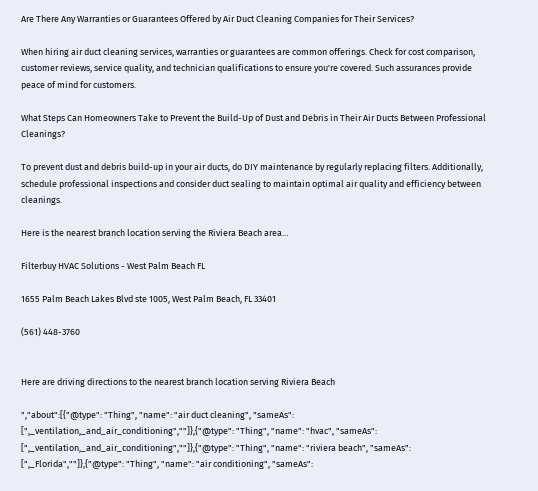Are There Any Warranties or Guarantees Offered by Air Duct Cleaning Companies for Their Services?

When hiring air duct cleaning services, warranties or guarantees are common offerings. Check for cost comparison, customer reviews, service quality, and technician qualifications to ensure you're covered. Such assurances provide peace of mind for customers.

What Steps Can Homeowners Take to Prevent the Build-Up of Dust and Debris in Their Air Ducts Between Professional Cleanings?

To prevent dust and debris build-up in your air ducts, do DIY maintenance by regularly replacing filters. Additionally, schedule professional inspections and consider duct sealing to maintain optimal air quality and efficiency between cleanings.

Here is the nearest branch location serving the Riviera Beach area…

Filterbuy HVAC Solutions - West Palm Beach FL

1655 Palm Beach Lakes Blvd ste 1005, West Palm Beach, FL 33401

(561) 448-3760


Here are driving directions to the nearest branch location serving Riviera Beach

","about":[{"@type": "Thing", "name": "air duct cleaning", "sameAs": [",_ventilation,_and_air_conditioning",""]},{"@type": "Thing", "name": "hvac", "sameAs": [",_ventilation,_and_air_conditioning",""]},{"@type": "Thing", "name": "riviera beach", "sameAs": [",_Florida",""]},{"@type": "Thing", "name": "air conditioning", "sameAs":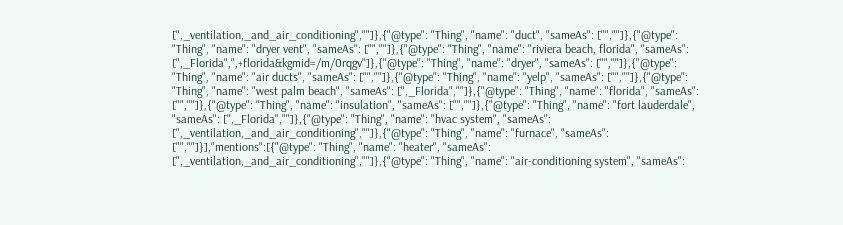[",_ventilation,_and_air_conditioning",""]},{"@type": "Thing", "name": "duct", "sameAs": ["",""]},{"@type": "Thing", "name": "dryer vent", "sameAs": ["",""]},{"@type": "Thing", "name": "riviera beach, florida", "sameAs": [",_Florida",",+florida&kgmid=/m/0rqgv"]},{"@type": "Thing", "name": "dryer", "sameAs": ["",""]},{"@type": "Thing", "name": "air ducts", "sameAs": ["",""]},{"@type": "Thing", "name": "yelp", "sameAs": ["",""]},{"@type": "Thing", "name": "west palm beach", "sameAs": [",_Florida",""]},{"@type": "Thing", "name": "florida", "sameAs": ["",""]},{"@type": "Thing", "name": "insulation", "sameAs": ["",""]},{"@type": "Thing", "name": "fort lauderdale", "sameAs": [",_Florida",""]},{"@type": "Thing", "name": "hvac system", "sameAs": [",_ventilation,_and_air_conditioning",""]},{"@type": "Thing", "name": "furnace", "sameAs": ["",""]}],"mentions":[{"@type": "Thing", "name": "heater", "sameAs": [",_ventilation,_and_air_conditioning",""]},{"@type": "Thing", "name": "air-conditioning system", "sameAs":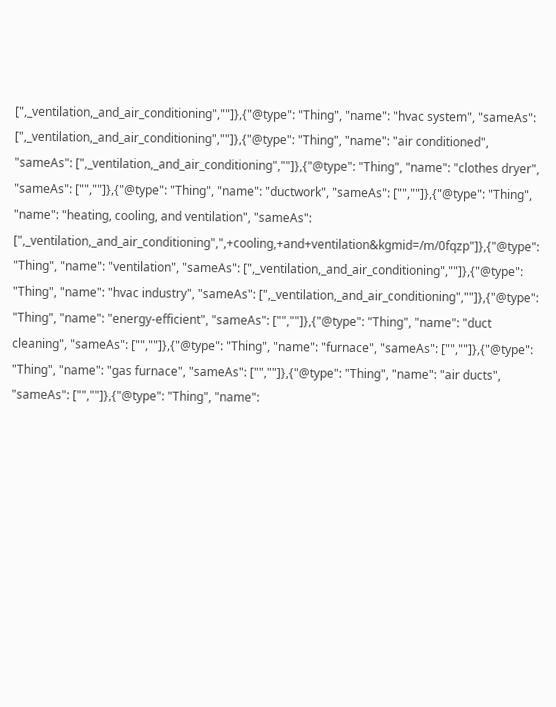[",_ventilation,_and_air_conditioning",""]},{"@type": "Thing", "name": "hvac system", "sameAs": [",_ventilation,_and_air_conditioning",""]},{"@type": "Thing", "name": "air conditioned", "sameAs": [",_ventilation,_and_air_conditioning",""]},{"@type": "Thing", "name": "clothes dryer", "sameAs": ["",""]},{"@type": "Thing", "name": "ductwork", "sameAs": ["",""]},{"@type": "Thing", "name": "heating, cooling, and ventilation", "sameAs": [",_ventilation,_and_air_conditioning",",+cooling,+and+ventilation&kgmid=/m/0fqzp"]},{"@type": "Thing", "name": "ventilation", "sameAs": [",_ventilation,_and_air_conditioning",""]},{"@type": "Thing", "name": "hvac industry", "sameAs": [",_ventilation,_and_air_conditioning",""]},{"@type": "Thing", "name": "energy-efficient", "sameAs": ["",""]},{"@type": "Thing", "name": "duct cleaning", "sameAs": ["",""]},{"@type": "Thing", "name": "furnace", "sameAs": ["",""]},{"@type": "Thing", "name": "gas furnace", "sameAs": ["",""]},{"@type": "Thing", "name": "air ducts", "sameAs": ["",""]},{"@type": "Thing", "name":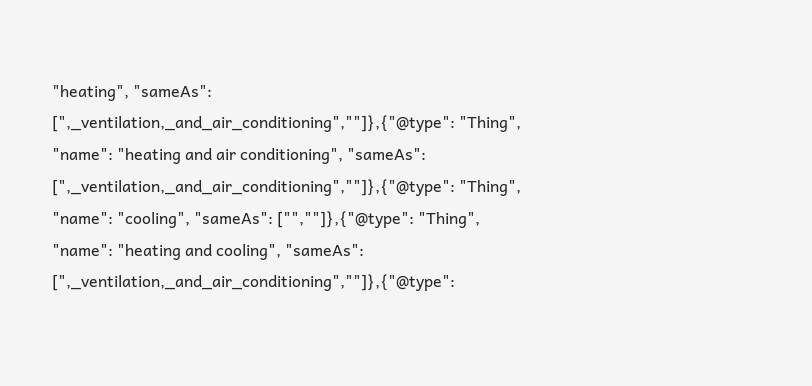"heating", "sameAs": [",_ventilation,_and_air_conditioning",""]},{"@type": "Thing", "name": "heating and air conditioning", "sameAs": [",_ventilation,_and_air_conditioning",""]},{"@type": "Thing", "name": "cooling", "sameAs": ["",""]},{"@type": "Thing", "name": "heating and cooling", "sameAs": [",_ventilation,_and_air_conditioning",""]},{"@type":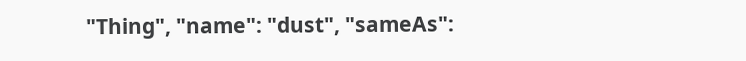"Thing", "name": "dust", "sameAs":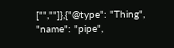["",""]},{"@type": "Thing", "name": "pipe",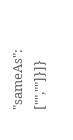"sameAs": ["",""]}]}